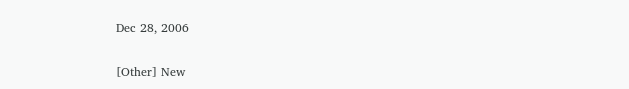Dec 28, 2006

[Other] New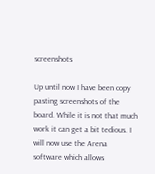screenshots

Up until now I have been copy pasting screenshots of the board. While it is not that much work it can get a bit tedious. I will now use the Arena software which allows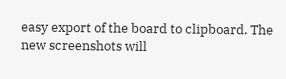easy export of the board to clipboard. The new screenshots will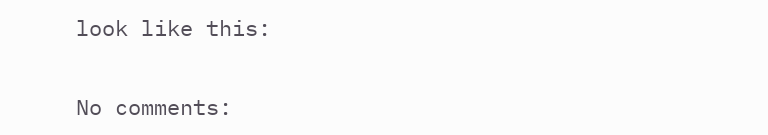look like this:

No comments: